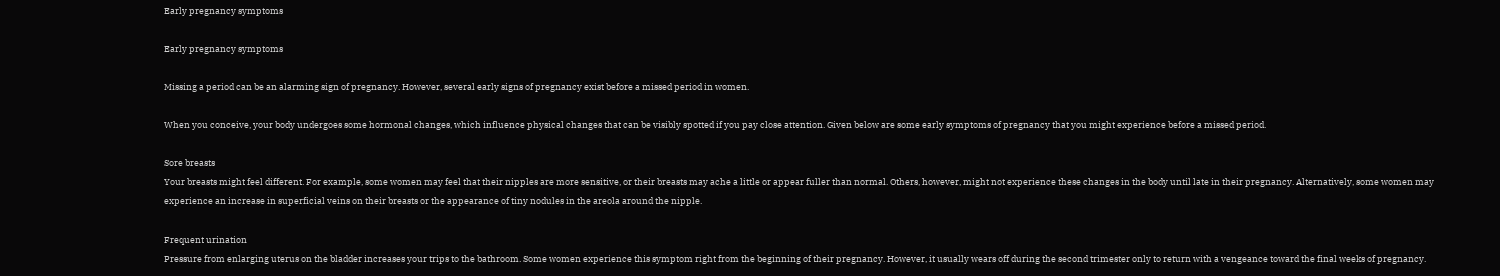Early pregnancy symptoms

Early pregnancy symptoms

Missing a period can be an alarming sign of pregnancy. However, several early signs of pregnancy exist before a missed period in women.

When you conceive, your body undergoes some hormonal changes, which influence physical changes that can be visibly spotted if you pay close attention. Given below are some early symptoms of pregnancy that you might experience before a missed period.

Sore breasts
Your breasts might feel different. For example, some women may feel that their nipples are more sensitive, or their breasts may ache a little or appear fuller than normal. Others, however, might not experience these changes in the body until late in their pregnancy. Alternatively, some women may experience an increase in superficial veins on their breasts or the appearance of tiny nodules in the areola around the nipple.

Frequent urination
Pressure from enlarging uterus on the bladder increases your trips to the bathroom. Some women experience this symptom right from the beginning of their pregnancy. However, it usually wears off during the second trimester only to return with a vengeance toward the final weeks of pregnancy.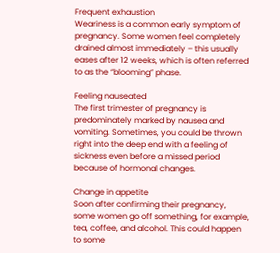Frequent exhaustion
Weariness is a common early symptom of pregnancy. Some women feel completely drained almost immediately – this usually eases after 12 weeks, which is often referred to as the “blooming” phase.

Feeling nauseated
The first trimester of pregnancy is predominately marked by nausea and vomiting. Sometimes, you could be thrown right into the deep end with a feeling of sickness even before a missed period because of hormonal changes.

Change in appetite
Soon after confirming their pregnancy, some women go off something, for example, tea, coffee, and alcohol. This could happen to some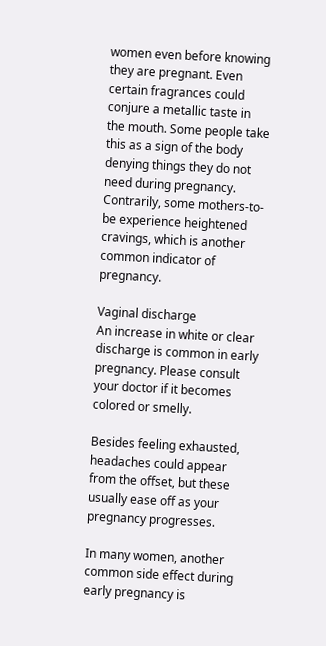women even before knowing they are pregnant. Even certain fragrances could conjure a metallic taste in the mouth. Some people take this as a sign of the body denying things they do not need during pregnancy. Contrarily, some mothers-to-be experience heightened cravings, which is another common indicator of pregnancy.

Vaginal discharge
An increase in white or clear discharge is common in early pregnancy. Please consult your doctor if it becomes colored or smelly.

Besides feeling exhausted, headaches could appear from the offset, but these usually ease off as your pregnancy progresses.

In many women, another common side effect during early pregnancy is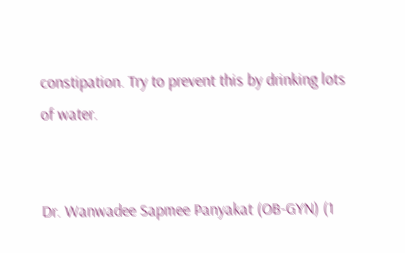constipation. Try to prevent this by drinking lots of water.


Dr. Wanwadee Sapmee Panyakat (OB-GYN) (1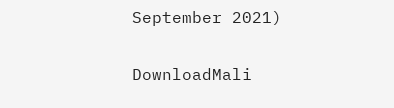September 2021)


DownloadMali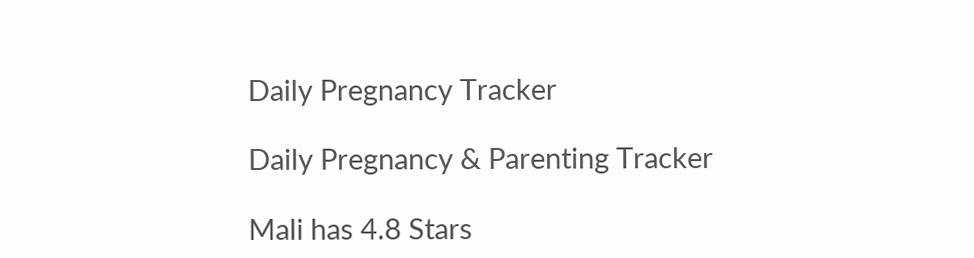Daily Pregnancy Tracker

Daily Pregnancy & Parenting Tracker

Mali has 4.8 Stars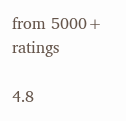from 5000+ ratings

4.8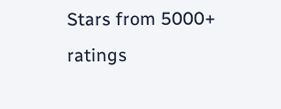Stars from 5000+ ratings